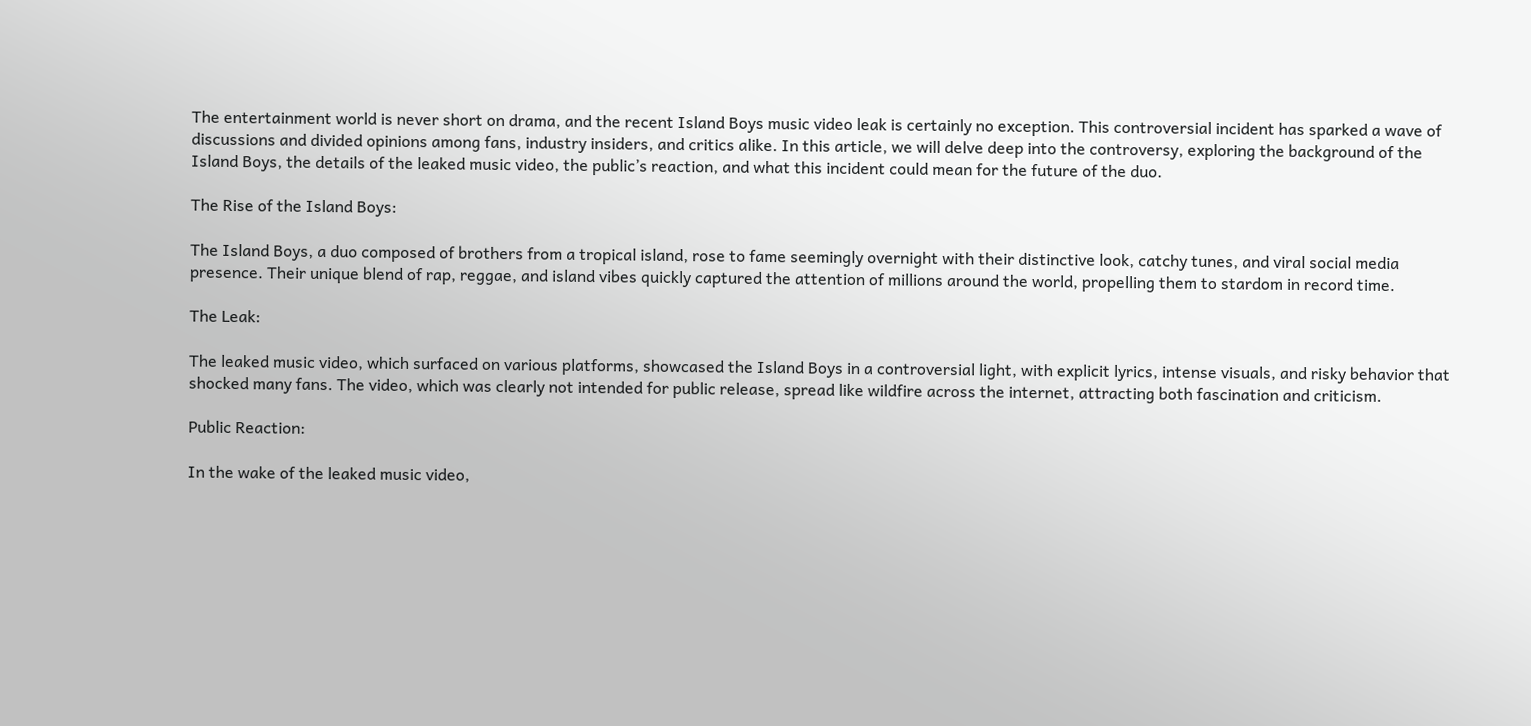The entertainment world is never short on drama, and the recent Island Boys music video leak is certainly no exception. This controversial incident has sparked a wave of discussions and divided opinions among fans, industry insiders, and critics alike. In this article, we will delve deep into the controversy, exploring the background of the Island Boys, the details of the leaked music video, the public’s reaction, and what this incident could mean for the future of the duo.

The Rise of the Island Boys:

The Island Boys, a duo composed of brothers from a tropical island, rose to fame seemingly overnight with their distinctive look, catchy tunes, and viral social media presence. Their unique blend of rap, reggae, and island vibes quickly captured the attention of millions around the world, propelling them to stardom in record time.

The Leak:

The leaked music video, which surfaced on various platforms, showcased the Island Boys in a controversial light, with explicit lyrics, intense visuals, and risky behavior that shocked many fans. The video, which was clearly not intended for public release, spread like wildfire across the internet, attracting both fascination and criticism.

Public Reaction:

In the wake of the leaked music video,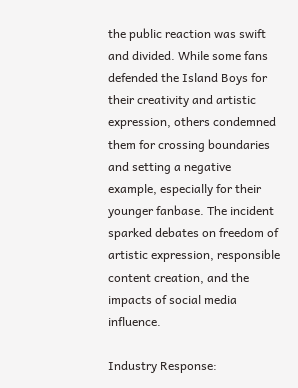the public reaction was swift and divided. While some fans defended the Island Boys for their creativity and artistic expression, others condemned them for crossing boundaries and setting a negative example, especially for their younger fanbase. The incident sparked debates on freedom of artistic expression, responsible content creation, and the impacts of social media influence.

Industry Response: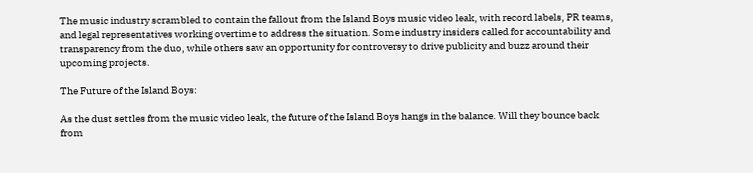The music industry scrambled to contain the fallout from the Island Boys music video leak, with record labels, PR teams, and legal representatives working overtime to address the situation. Some industry insiders called for accountability and transparency from the duo, while others saw an opportunity for controversy to drive publicity and buzz around their upcoming projects.

The Future of the Island Boys:

As the dust settles from the music video leak, the future of the Island Boys hangs in the balance. Will they bounce back from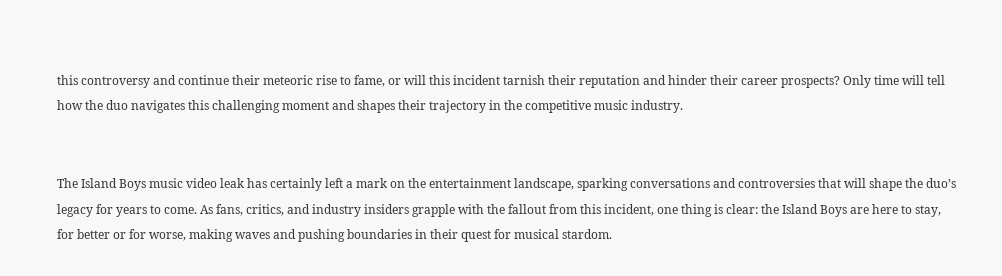this controversy and continue their meteoric rise to fame, or will this incident tarnish their reputation and hinder their career prospects? Only time will tell how the duo navigates this challenging moment and shapes their trajectory in the competitive music industry.


The Island Boys music video leak has certainly left a mark on the entertainment landscape, sparking conversations and controversies that will shape the duo’s legacy for years to come. As fans, critics, and industry insiders grapple with the fallout from this incident, one thing is clear: the Island Boys are here to stay, for better or for worse, making waves and pushing boundaries in their quest for musical stardom.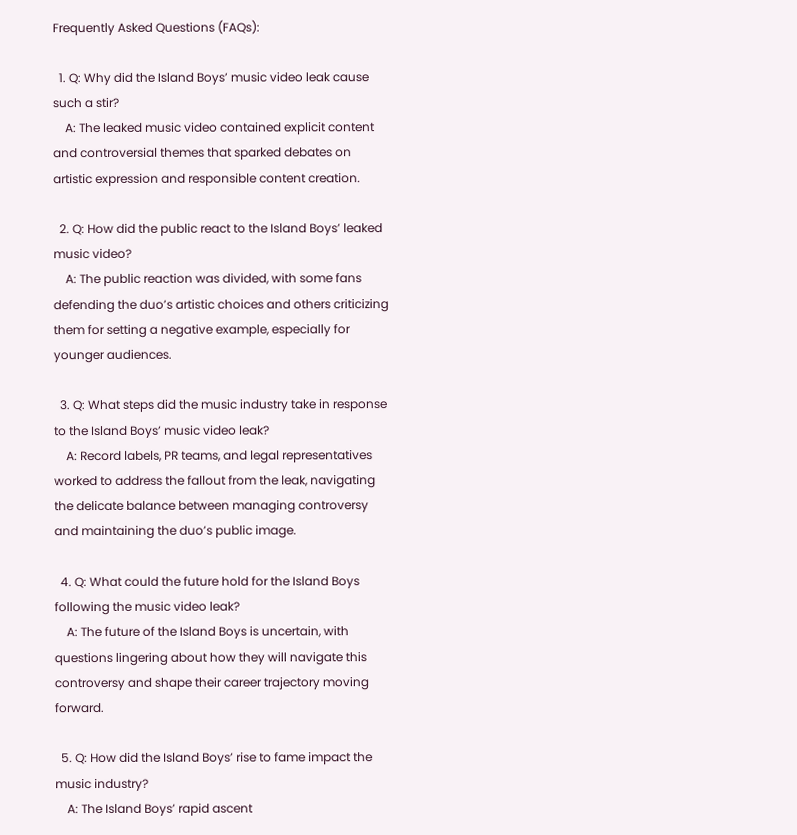Frequently Asked Questions (FAQs):

  1. Q: Why did the Island Boys’ music video leak cause such a stir?
    A: The leaked music video contained explicit content and controversial themes that sparked debates on artistic expression and responsible content creation.

  2. Q: How did the public react to the Island Boys’ leaked music video?
    A: The public reaction was divided, with some fans defending the duo’s artistic choices and others criticizing them for setting a negative example, especially for younger audiences.

  3. Q: What steps did the music industry take in response to the Island Boys’ music video leak?
    A: Record labels, PR teams, and legal representatives worked to address the fallout from the leak, navigating the delicate balance between managing controversy and maintaining the duo’s public image.

  4. Q: What could the future hold for the Island Boys following the music video leak?
    A: The future of the Island Boys is uncertain, with questions lingering about how they will navigate this controversy and shape their career trajectory moving forward.

  5. Q: How did the Island Boys’ rise to fame impact the music industry?
    A: The Island Boys’ rapid ascent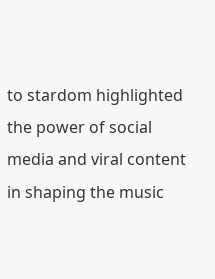to stardom highlighted the power of social media and viral content in shaping the music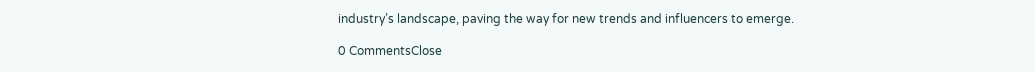industry’s landscape, paving the way for new trends and influencers to emerge.

0 CommentsClose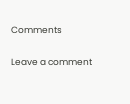Comments

Leave a comment